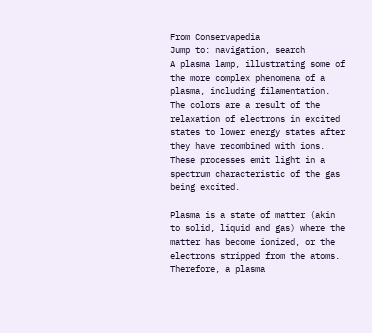From Conservapedia
Jump to: navigation, search
A plasma lamp, illustrating some of the more complex phenomena of a plasma, including filamentation. The colors are a result of the relaxation of electrons in excited states to lower energy states after they have recombined with ions. These processes emit light in a spectrum characteristic of the gas being excited.

Plasma is a state of matter (akin to solid, liquid and gas) where the matter has become ionized, or the electrons stripped from the atoms. Therefore, a plasma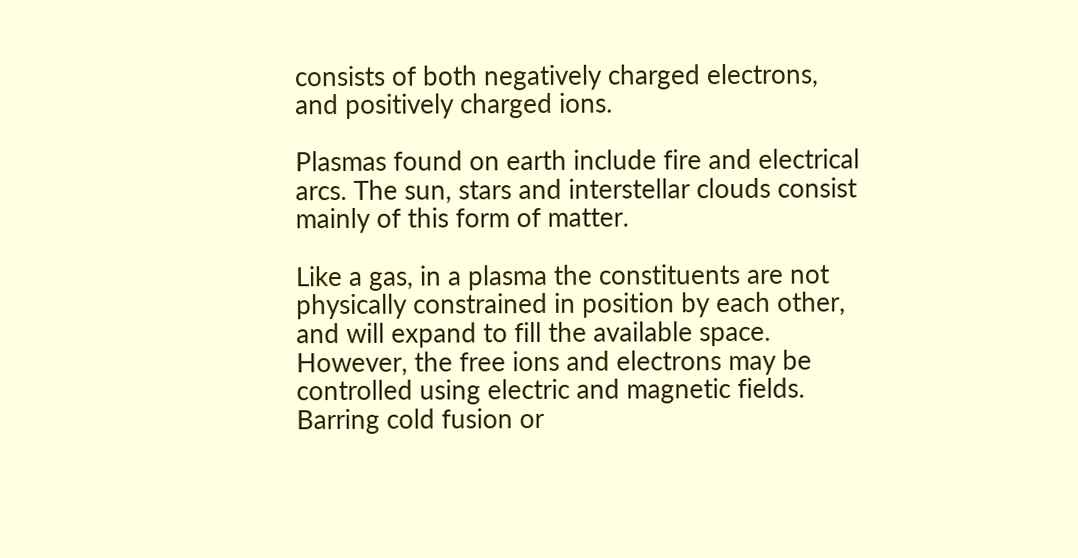consists of both negatively charged electrons, and positively charged ions.

Plasmas found on earth include fire and electrical arcs. The sun, stars and interstellar clouds consist mainly of this form of matter.

Like a gas, in a plasma the constituents are not physically constrained in position by each other, and will expand to fill the available space. However, the free ions and electrons may be controlled using electric and magnetic fields. Barring cold fusion or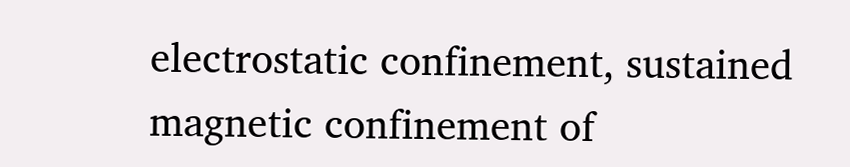electrostatic confinement, sustained magnetic confinement of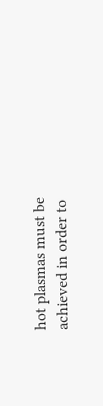hot plasmas must be achieved in order to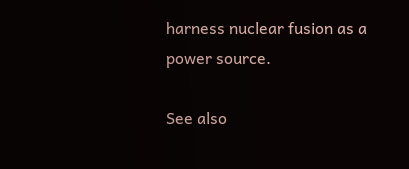harness nuclear fusion as a power source.

See also